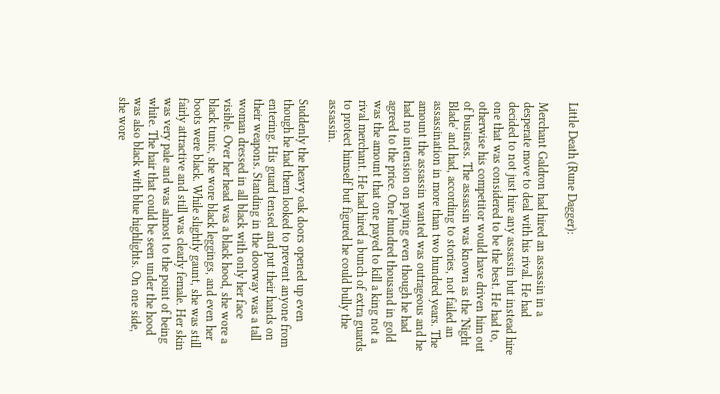Little Death (Rune Dagger):

Merchant Galdron had hired an assassin in a desperate move to deal with his rival. He had decided to not just hire any assassin but instead hire one that was considered to be the best. He had to, otherwise his competitor would have driven him out of business. The assassin was known as the 'Night Blade' and had, according to stories, not failed an assassination in more than two hundred years. The amount the assassin wanted was outrageous and he had no intension on paying even though he had agreed to the price. One hundred thousand in gold was the amount that one payed to kill a king not a rival merchant. He had hired a bunch of extra guards to protect himself but figured he could bully the assassin.

Suddenly the heavy oak doors opened up even though he had them looked to prevent anyone from entering. His guard tensed and put their hands on their weapons. Standing in the doorway was a tall woman dressed in all black with only her face visible. Over her head was a black hood, she wore a black tunic, she wore black leggings, and even her boots were black. While slightly gaunt, she was still fairly attractive and still was clearly female. Her skin was very pale and was almost to the point of being white. The hair that could be seen under the hood was also black with blue highlights. On one side, she wore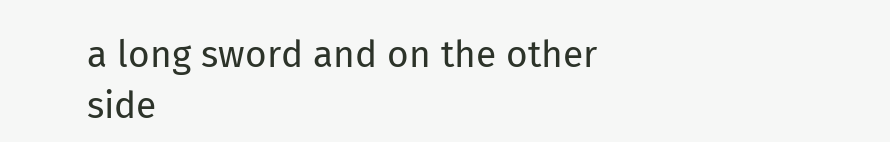a long sword and on the other side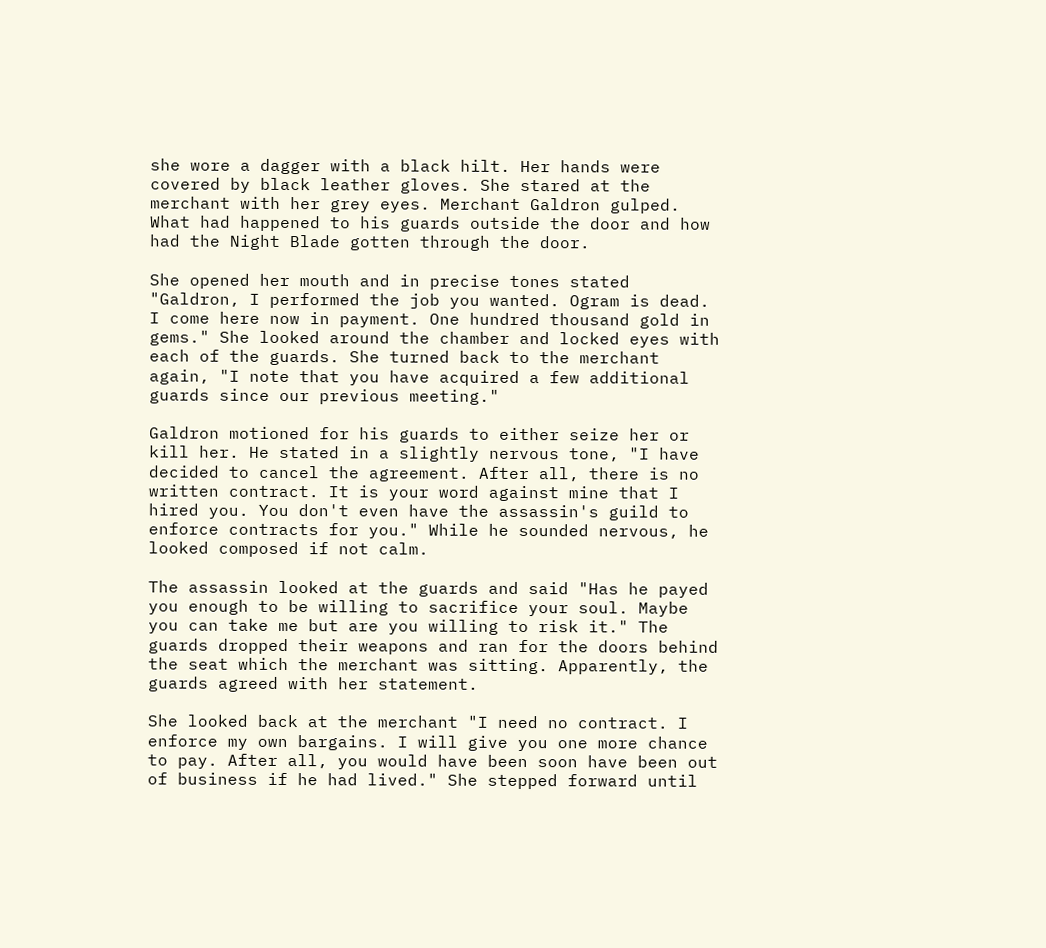she wore a dagger with a black hilt. Her hands were covered by black leather gloves. She stared at the merchant with her grey eyes. Merchant Galdron gulped. What had happened to his guards outside the door and how had the Night Blade gotten through the door.

She opened her mouth and in precise tones stated "Galdron, I performed the job you wanted. Ogram is dead. I come here now in payment. One hundred thousand gold in gems." She looked around the chamber and locked eyes with each of the guards. She turned back to the merchant again, "I note that you have acquired a few additional guards since our previous meeting."

Galdron motioned for his guards to either seize her or kill her. He stated in a slightly nervous tone, "I have decided to cancel the agreement. After all, there is no written contract. It is your word against mine that I hired you. You don't even have the assassin's guild to enforce contracts for you." While he sounded nervous, he looked composed if not calm.

The assassin looked at the guards and said "Has he payed you enough to be willing to sacrifice your soul. Maybe you can take me but are you willing to risk it." The guards dropped their weapons and ran for the doors behind the seat which the merchant was sitting. Apparently, the guards agreed with her statement.

She looked back at the merchant "I need no contract. I enforce my own bargains. I will give you one more chance to pay. After all, you would have been soon have been out of business if he had lived." She stepped forward until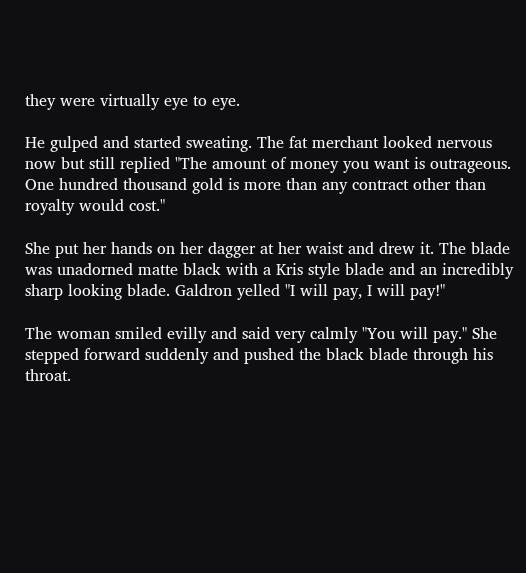they were virtually eye to eye.

He gulped and started sweating. The fat merchant looked nervous now but still replied "The amount of money you want is outrageous. One hundred thousand gold is more than any contract other than royalty would cost."

She put her hands on her dagger at her waist and drew it. The blade was unadorned matte black with a Kris style blade and an incredibly sharp looking blade. Galdron yelled "I will pay, I will pay!"

The woman smiled evilly and said very calmly "You will pay." She stepped forward suddenly and pushed the black blade through his throat.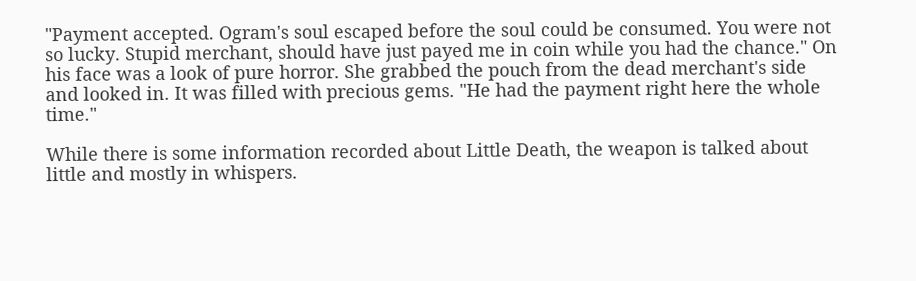"Payment accepted. Ogram's soul escaped before the soul could be consumed. You were not so lucky. Stupid merchant, should have just payed me in coin while you had the chance." On his face was a look of pure horror. She grabbed the pouch from the dead merchant's side and looked in. It was filled with precious gems. "He had the payment right here the whole time."

While there is some information recorded about Little Death, the weapon is talked about little and mostly in whispers.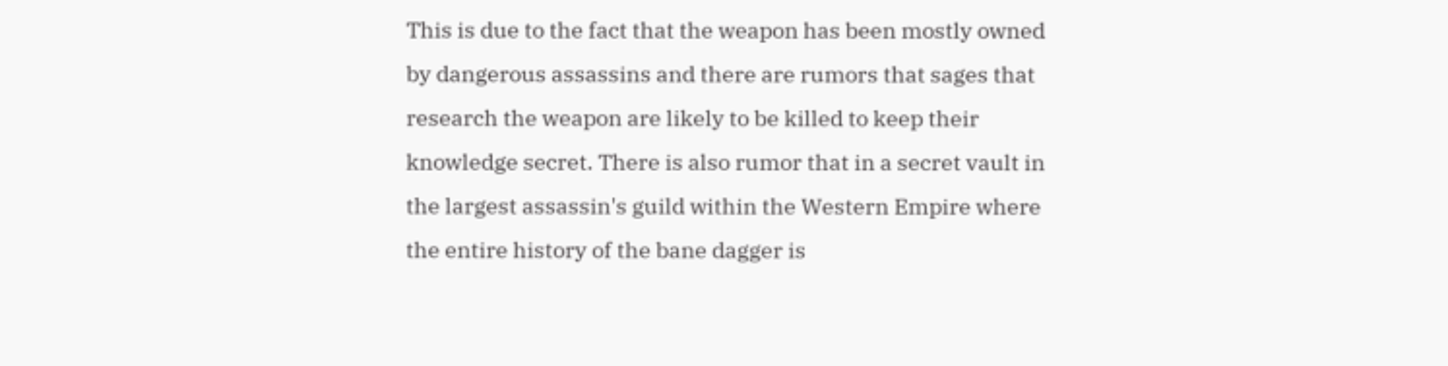This is due to the fact that the weapon has been mostly owned by dangerous assassins and there are rumors that sages that research the weapon are likely to be killed to keep their knowledge secret. There is also rumor that in a secret vault in the largest assassin's guild within the Western Empire where the entire history of the bane dagger is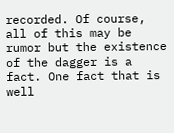recorded. Of course, all of this may be rumor but the existence of the dagger is a fact. One fact that is well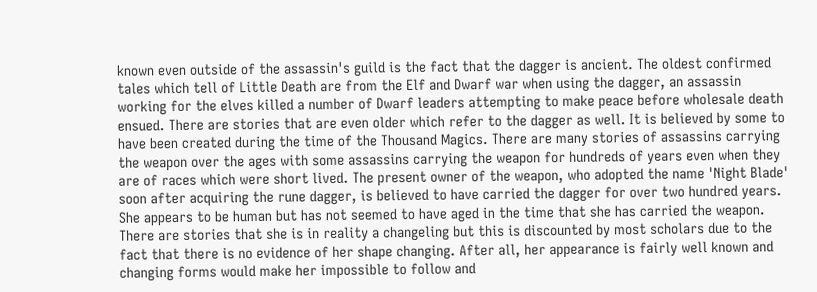known even outside of the assassin's guild is the fact that the dagger is ancient. The oldest confirmed tales which tell of Little Death are from the Elf and Dwarf war when using the dagger, an assassin working for the elves killed a number of Dwarf leaders attempting to make peace before wholesale death ensued. There are stories that are even older which refer to the dagger as well. It is believed by some to have been created during the time of the Thousand Magics. There are many stories of assassins carrying the weapon over the ages with some assassins carrying the weapon for hundreds of years even when they are of races which were short lived. The present owner of the weapon, who adopted the name 'Night Blade' soon after acquiring the rune dagger, is believed to have carried the dagger for over two hundred years. She appears to be human but has not seemed to have aged in the time that she has carried the weapon. There are stories that she is in reality a changeling but this is discounted by most scholars due to the fact that there is no evidence of her shape changing. After all, her appearance is fairly well known and changing forms would make her impossible to follow and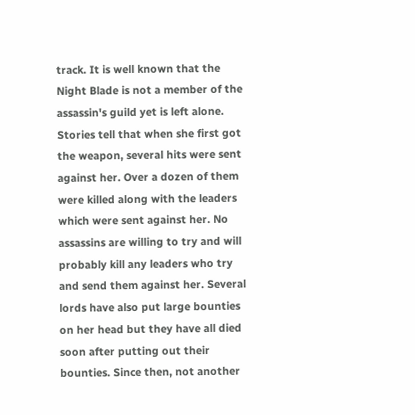track. It is well known that the Night Blade is not a member of the assassin's guild yet is left alone. Stories tell that when she first got the weapon, several hits were sent against her. Over a dozen of them were killed along with the leaders which were sent against her. No assassins are willing to try and will probably kill any leaders who try and send them against her. Several lords have also put large bounties on her head but they have all died soon after putting out their bounties. Since then, not another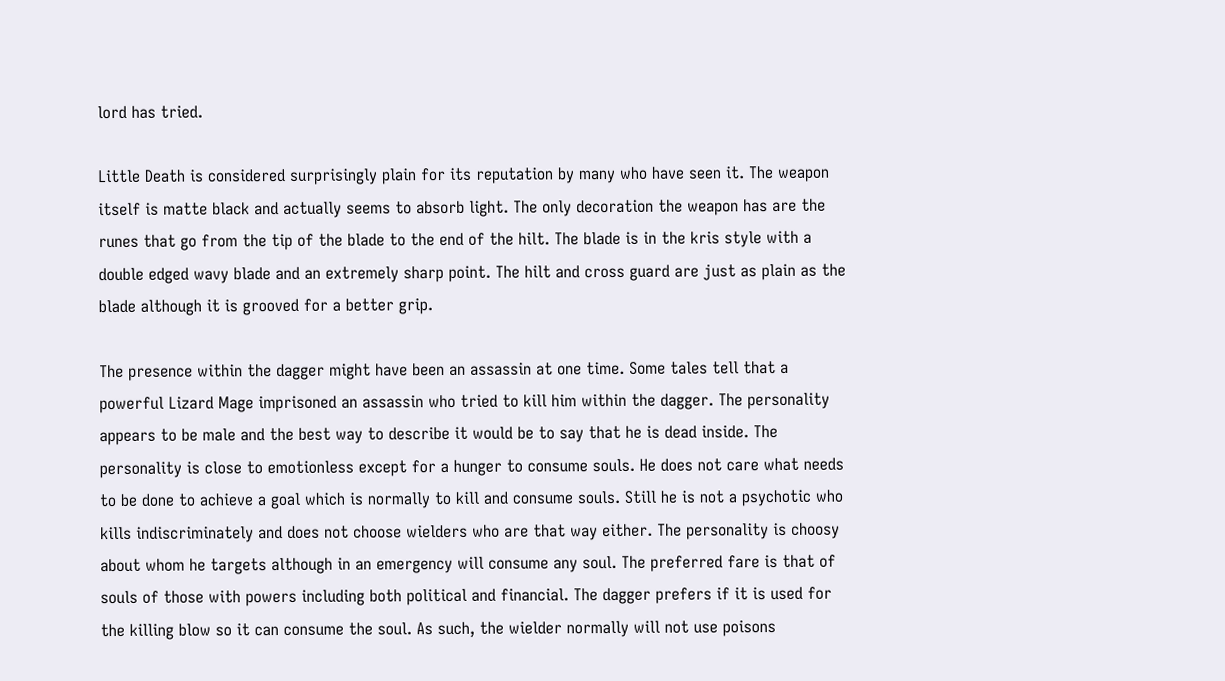lord has tried.

Little Death is considered surprisingly plain for its reputation by many who have seen it. The weapon itself is matte black and actually seems to absorb light. The only decoration the weapon has are the runes that go from the tip of the blade to the end of the hilt. The blade is in the kris style with a double edged wavy blade and an extremely sharp point. The hilt and cross guard are just as plain as the blade although it is grooved for a better grip.

The presence within the dagger might have been an assassin at one time. Some tales tell that a powerful Lizard Mage imprisoned an assassin who tried to kill him within the dagger. The personality appears to be male and the best way to describe it would be to say that he is dead inside. The personality is close to emotionless except for a hunger to consume souls. He does not care what needs to be done to achieve a goal which is normally to kill and consume souls. Still he is not a psychotic who kills indiscriminately and does not choose wielders who are that way either. The personality is choosy about whom he targets although in an emergency will consume any soul. The preferred fare is that of souls of those with powers including both political and financial. The dagger prefers if it is used for the killing blow so it can consume the soul. As such, the wielder normally will not use poisons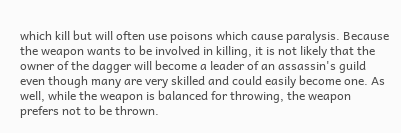which kill but will often use poisons which cause paralysis. Because the weapon wants to be involved in killing, it is not likely that the owner of the dagger will become a leader of an assassin's guild even though many are very skilled and could easily become one. As well, while the weapon is balanced for throwing, the weapon prefers not to be thrown.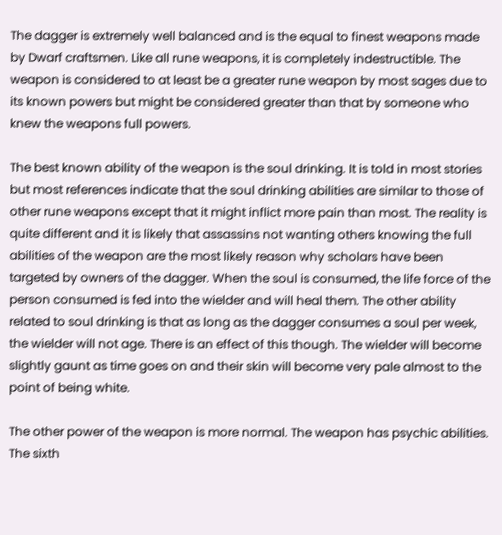The dagger is extremely well balanced and is the equal to finest weapons made by Dwarf craftsmen. Like all rune weapons, it is completely indestructible. The weapon is considered to at least be a greater rune weapon by most sages due to its known powers but might be considered greater than that by someone who knew the weapons full powers.

The best known ability of the weapon is the soul drinking. It is told in most stories but most references indicate that the soul drinking abilities are similar to those of other rune weapons except that it might inflict more pain than most. The reality is quite different and it is likely that assassins not wanting others knowing the full abilities of the weapon are the most likely reason why scholars have been targeted by owners of the dagger. When the soul is consumed, the life force of the person consumed is fed into the wielder and will heal them. The other ability related to soul drinking is that as long as the dagger consumes a soul per week, the wielder will not age. There is an effect of this though. The wielder will become slightly gaunt as time goes on and their skin will become very pale almost to the point of being white.

The other power of the weapon is more normal. The weapon has psychic abilities. The sixth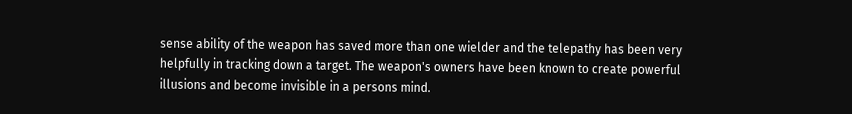sense ability of the weapon has saved more than one wielder and the telepathy has been very helpfully in tracking down a target. The weapon's owners have been known to create powerful illusions and become invisible in a persons mind.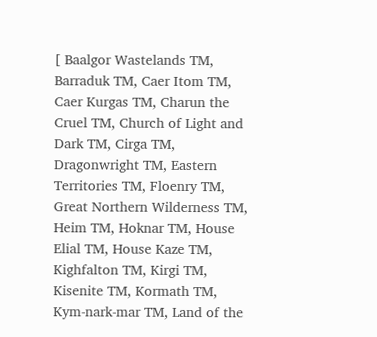[ Baalgor Wastelands TM, Barraduk TM, Caer Itom TM, Caer Kurgas TM, Charun the Cruel TM, Church of Light and Dark TM, Cirga TM, Dragonwright TM, Eastern Territories TM, Floenry TM, Great Northern Wilderness TM, Heim TM, Hoknar TM, House Elial TM, House Kaze TM, Kighfalton TM, Kirgi TM, Kisenite TM, Kormath TM, Kym-nark-mar TM, Land of the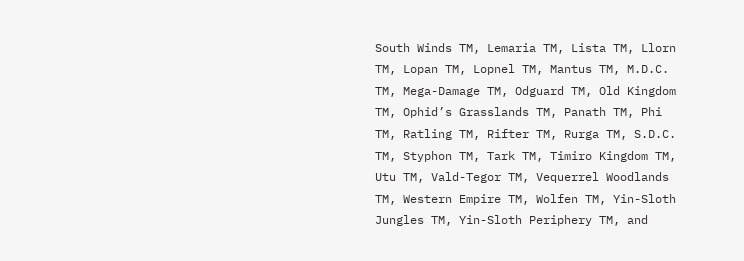South Winds TM, Lemaria TM, Lista TM, Llorn TM, Lopan TM, Lopnel TM, Mantus TM, M.D.C. TM, Mega-Damage TM, Odguard TM, Old Kingdom TM, Ophid’s Grasslands TM, Panath TM, Phi TM, Ratling TM, Rifter TM, Rurga TM, S.D.C. TM, Styphon TM, Tark TM, Timiro Kingdom TM, Utu TM, Vald-Tegor TM, Vequerrel Woodlands TM, Western Empire TM, Wolfen TM, Yin-Sloth Jungles TM, Yin-Sloth Periphery TM, and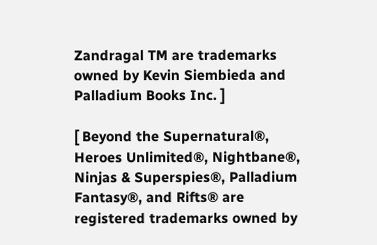Zandragal TM are trademarks owned by Kevin Siembieda and Palladium Books Inc. ]

[ Beyond the Supernatural®, Heroes Unlimited®, Nightbane®, Ninjas & Superspies®, Palladium Fantasy®, and Rifts® are registered trademarks owned by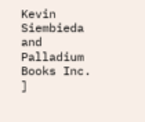Kevin Siembieda and Palladium Books Inc. ]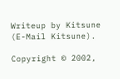Writeup by Kitsune (E-Mail Kitsune).

Copyright © 2002,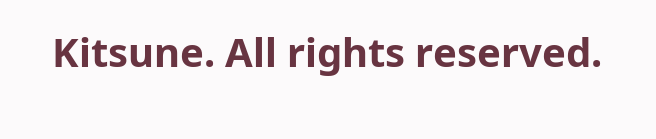Kitsune. All rights reserved.